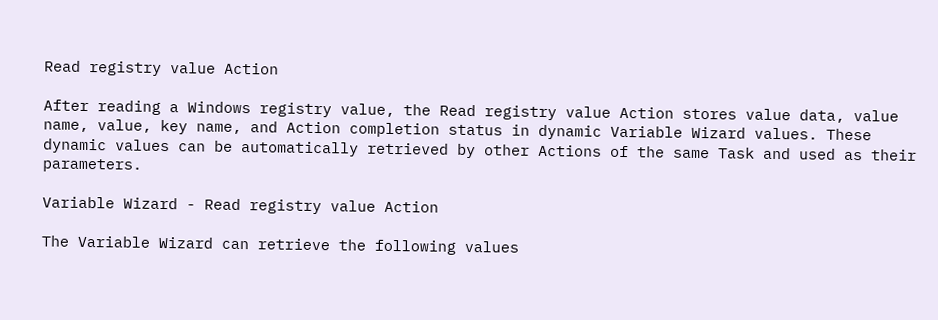Read registry value Action

After reading a Windows registry value, the Read registry value Action stores value data, value name, value, key name, and Action completion status in dynamic Variable Wizard values. These dynamic values can be automatically retrieved by other Actions of the same Task and used as their parameters.

Variable Wizard - Read registry value Action

The Variable Wizard can retrieve the following values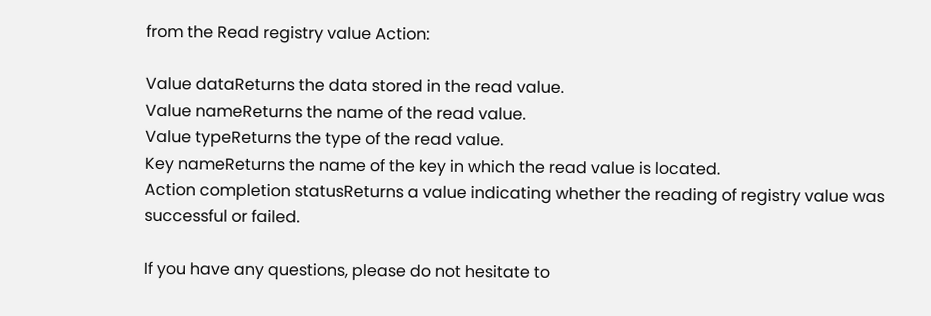from the Read registry value Action:

Value dataReturns the data stored in the read value.
Value nameReturns the name of the read value.
Value typeReturns the type of the read value.
Key nameReturns the name of the key in which the read value is located.
Action completion statusReturns a value indicating whether the reading of registry value was successful or failed.

If you have any questions, please do not hesitate to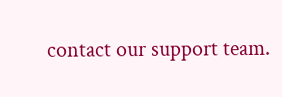contact our support team.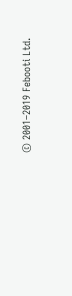© 2001–2019 Febooti Ltd.